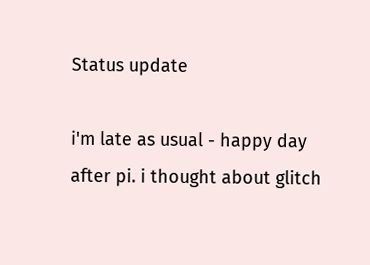Status update

i'm late as usual - happy day after pi. i thought about glitch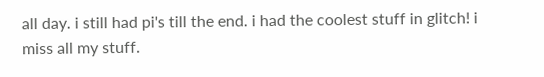all day. i still had pi's till the end. i had the coolest stuff in glitch! i miss all my stuff.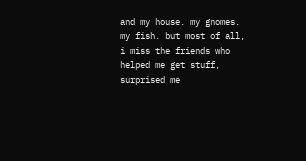and my house. my gnomes. my fish. but most of all, i miss the friends who helped me get stuff, surprised me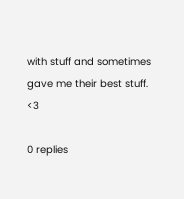with stuff and sometimes gave me their best stuff. <3

0 replies